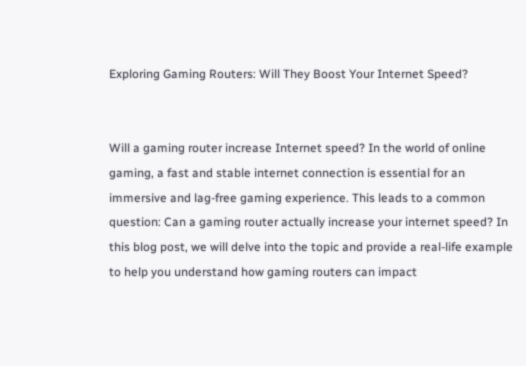Exploring Gaming Routers: Will They Boost Your Internet Speed?


Will a gaming router increase Internet speed? In the world of online gaming, a fast and stable internet connection is essential for an immersive and lag-free gaming experience. This leads to a common question: Can a gaming router actually increase your internet speed? In this blog post, we will delve into the topic and provide a real-life example to help you understand how gaming routers can impact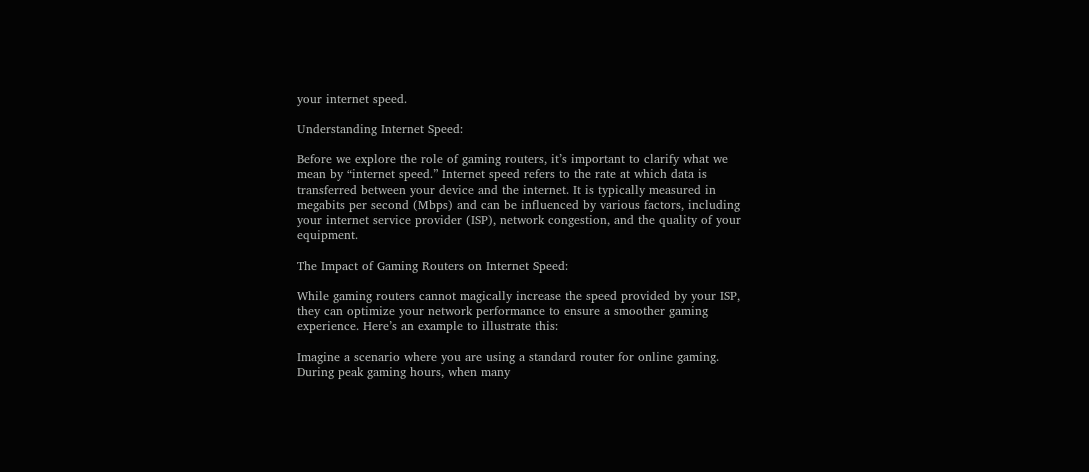your internet speed.

Understanding Internet Speed:

Before we explore the role of gaming routers, it’s important to clarify what we mean by “internet speed.” Internet speed refers to the rate at which data is transferred between your device and the internet. It is typically measured in megabits per second (Mbps) and can be influenced by various factors, including your internet service provider (ISP), network congestion, and the quality of your equipment.

The Impact of Gaming Routers on Internet Speed:

While gaming routers cannot magically increase the speed provided by your ISP, they can optimize your network performance to ensure a smoother gaming experience. Here’s an example to illustrate this:

Imagine a scenario where you are using a standard router for online gaming. During peak gaming hours, when many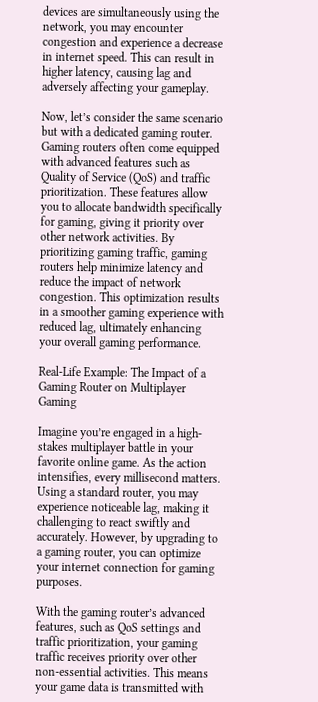devices are simultaneously using the network, you may encounter congestion and experience a decrease in internet speed. This can result in higher latency, causing lag and adversely affecting your gameplay.

Now, let’s consider the same scenario but with a dedicated gaming router. Gaming routers often come equipped with advanced features such as Quality of Service (QoS) and traffic prioritization. These features allow you to allocate bandwidth specifically for gaming, giving it priority over other network activities. By prioritizing gaming traffic, gaming routers help minimize latency and reduce the impact of network congestion. This optimization results in a smoother gaming experience with reduced lag, ultimately enhancing your overall gaming performance.

Real-Life Example: The Impact of a Gaming Router on Multiplayer Gaming

Imagine you’re engaged in a high-stakes multiplayer battle in your favorite online game. As the action intensifies, every millisecond matters. Using a standard router, you may experience noticeable lag, making it challenging to react swiftly and accurately. However, by upgrading to a gaming router, you can optimize your internet connection for gaming purposes.

With the gaming router’s advanced features, such as QoS settings and traffic prioritization, your gaming traffic receives priority over other non-essential activities. This means your game data is transmitted with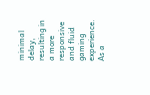minimal delay, resulting in a more responsive and fluid gaming experience. As a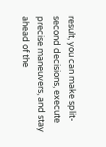result, you can make split-second decisions, execute precise maneuvers, and stay ahead of the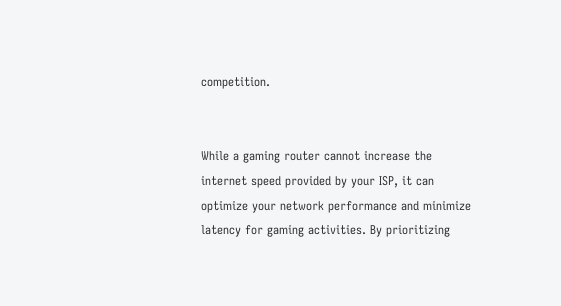competition.


While a gaming router cannot increase the internet speed provided by your ISP, it can optimize your network performance and minimize latency for gaming activities. By prioritizing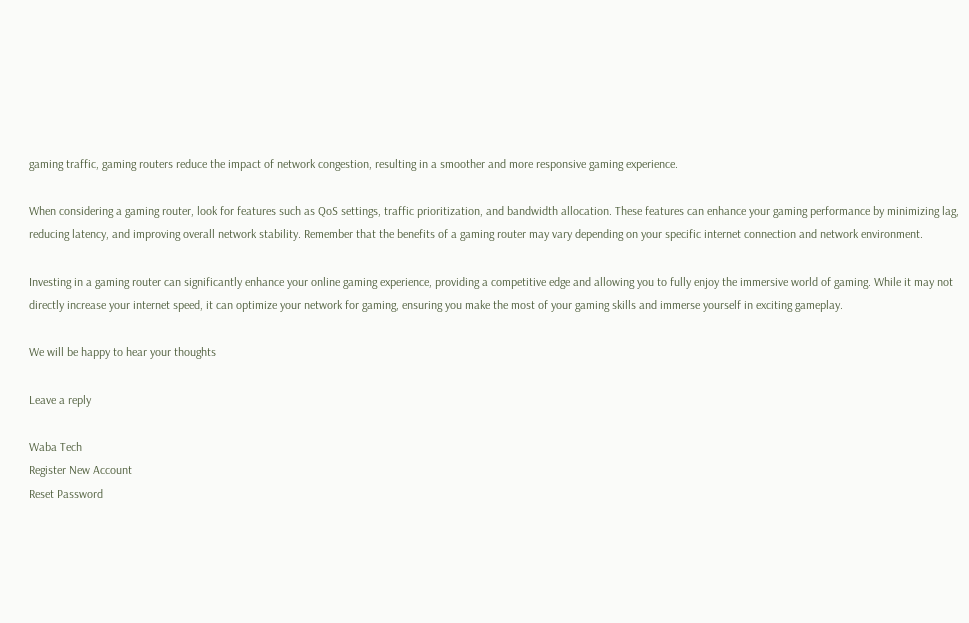gaming traffic, gaming routers reduce the impact of network congestion, resulting in a smoother and more responsive gaming experience.

When considering a gaming router, look for features such as QoS settings, traffic prioritization, and bandwidth allocation. These features can enhance your gaming performance by minimizing lag, reducing latency, and improving overall network stability. Remember that the benefits of a gaming router may vary depending on your specific internet connection and network environment.

Investing in a gaming router can significantly enhance your online gaming experience, providing a competitive edge and allowing you to fully enjoy the immersive world of gaming. While it may not directly increase your internet speed, it can optimize your network for gaming, ensuring you make the most of your gaming skills and immerse yourself in exciting gameplay.

We will be happy to hear your thoughts

Leave a reply

Waba Tech
Register New Account
Reset Password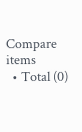Compare items
  • Total (0)